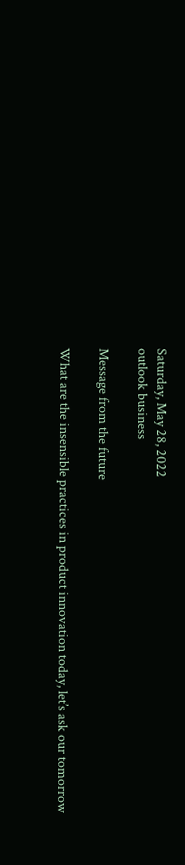Saturday, May 28, 2022
outlook business

Message from the future

What are the insensible practices in product innovation today, let’s ask our tomorrow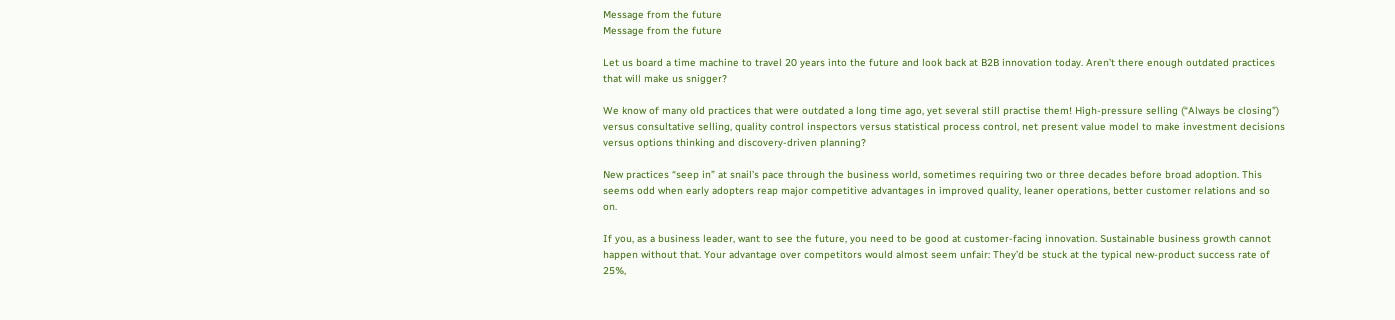Message from the future
Message from the future

Let us board a time machine to travel 20 years into the future and look back at B2B innovation today. Aren’t there enough outdated practices that will make us snigger?

We know of many old practices that were outdated a long time ago, yet several still practise them! High-pressure selling (“Always be closing”) versus consultative selling, quality control inspectors versus statistical process control, net present value model to make investment decisions versus options thinking and discovery-driven planning?

New practices “seep in” at snail’s pace through the business world, sometimes requiring two or three decades before broad adoption. This seems odd when early adopters reap major competitive advantages in improved quality, leaner operations, better customer relations and so on.

If you, as a business leader, want to see the future, you need to be good at customer-facing innovation. Sustainable business growth cannot happen without that. Your advantage over competitors would almost seem unfair: They’d be stuck at the typical new-product success rate of 25%,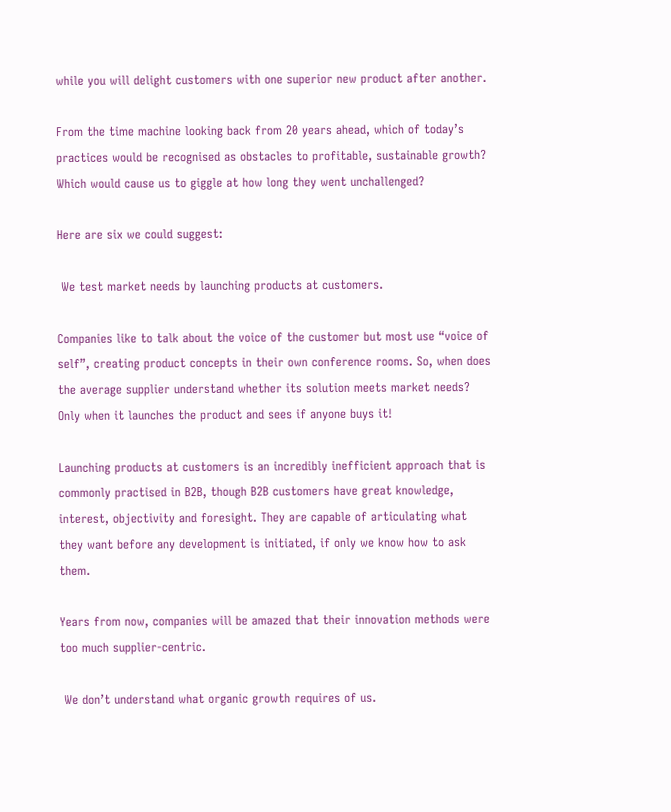while you will delight customers with one superior new product after another.

From the time machine looking back from 20 years ahead, which of today’s practices would be recognised as obstacles to profitable, sustainable growth? Which would cause us to giggle at how long they went unchallenged?

Here are six we could suggest:

 We test market needs by launching products at customers.

Companies like to talk about the voice of the customer but most use “voice of self”, creating product concepts in their own conference rooms. So, when does the average supplier understand whether its solution meets market needs? Only when it launches the product and sees if anyone buys it!

Launching products at customers is an incredibly inefficient approach that is commonly practised in B2B, though B2B customers have great knowledge, interest, objectivity and foresight. They are capable of articulating what they want before any development is initiated, if only we know how to ask them.

Years from now, companies will be amazed that their innovation methods were too much supplier-centric.

 We don’t understand what organic growth requires of us.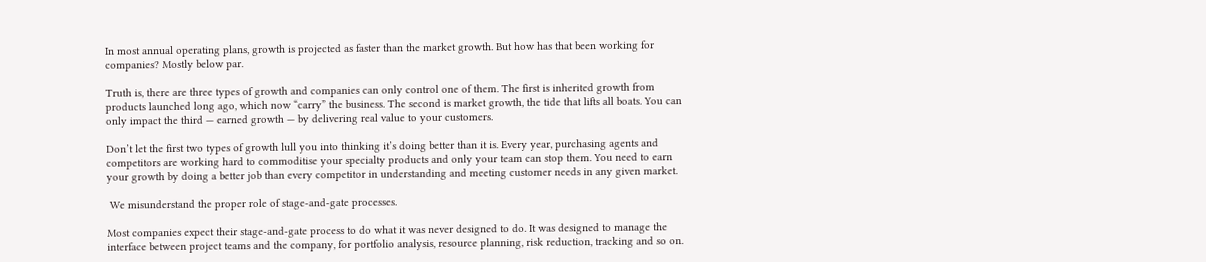In most annual operating plans, growth is projected as faster than the market growth. But how has that been working for companies? Mostly below par.

Truth is, there are three types of growth and companies can only control one of them. The first is inherited growth from products launched long ago, which now “carry” the business. The second is market growth, the tide that lifts all boats. You can only impact the third — earned growth — by delivering real value to your customers.

Don’t let the first two types of growth lull you into thinking it’s doing better than it is. Every year, purchasing agents and competitors are working hard to commoditise your specialty products and only your team can stop them. You need to earn your growth by doing a better job than every competitor in understanding and meeting customer needs in any given market.

 We misunderstand the proper role of stage-and-gate processes.

Most companies expect their stage-and-gate process to do what it was never designed to do. It was designed to manage the interface between project teams and the company, for portfolio analysis, resource planning, risk reduction, tracking and so on.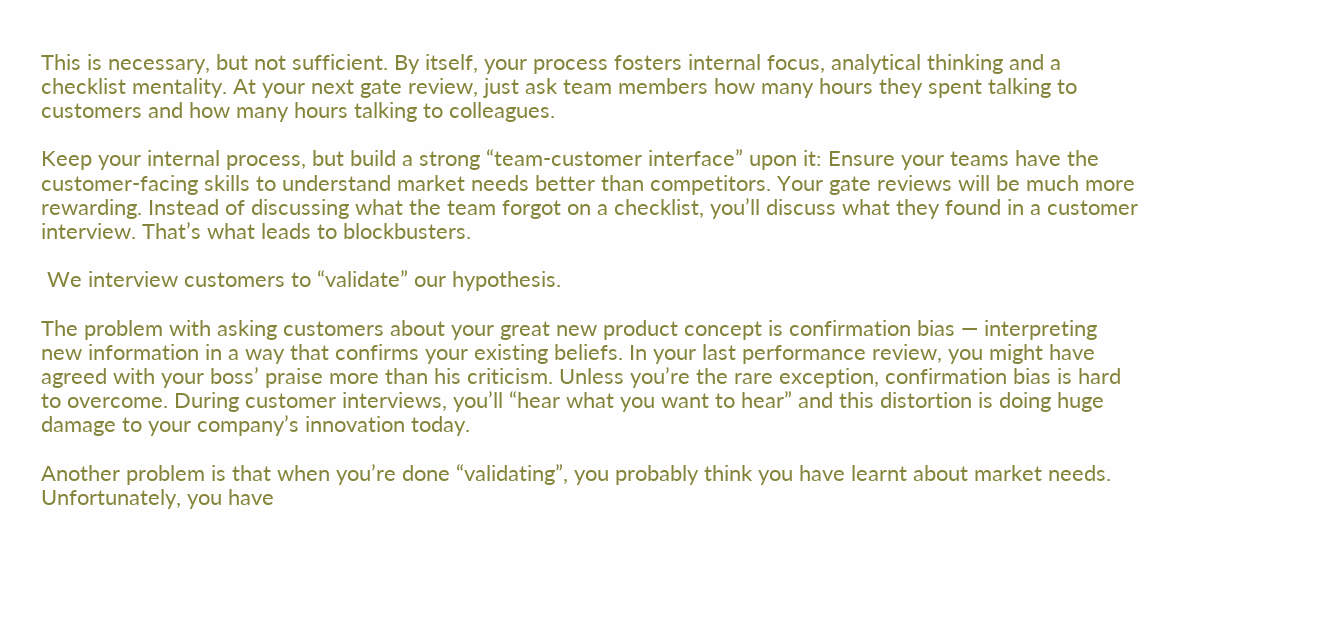This is necessary, but not sufficient. By itself, your process fosters internal focus, analytical thinking and a checklist mentality. At your next gate review, just ask team members how many hours they spent talking to customers and how many hours talking to colleagues.

Keep your internal process, but build a strong “team-customer interface” upon it: Ensure your teams have the customer-facing skills to understand market needs better than competitors. Your gate reviews will be much more rewarding. Instead of discussing what the team forgot on a checklist, you’ll discuss what they found in a customer interview. That’s what leads to blockbusters.

 We interview customers to “validate” our hypothesis.

The problem with asking customers about your great new product concept is confirmation bias — interpreting new information in a way that confirms your existing beliefs. In your last performance review, you might have agreed with your boss’ praise more than his criticism. Unless you’re the rare exception, confirmation bias is hard to overcome. During customer interviews, you’ll “hear what you want to hear” and this distortion is doing huge damage to your company’s innovation today.

Another problem is that when you’re done “validating”, you probably think you have learnt about market needs. Unfortunately, you have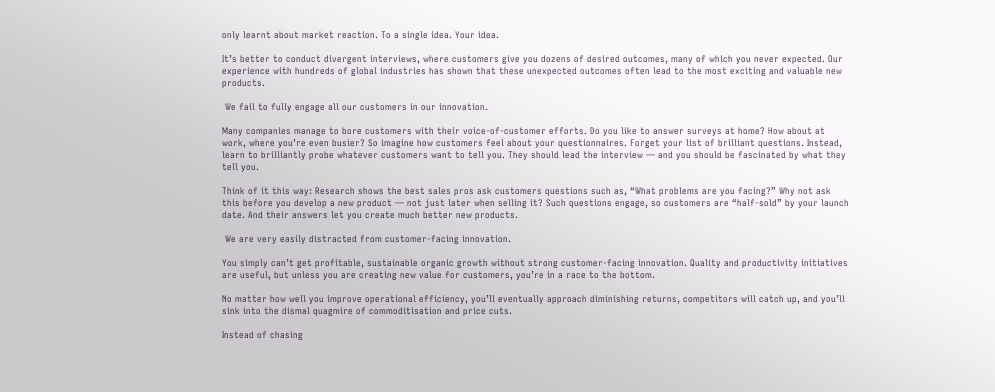only learnt about market reaction. To a single idea. Your idea.

It’s better to conduct divergent interviews, where customers give you dozens of desired outcomes, many of which you never expected. Our experience with hundreds of global industries has shown that these unexpected outcomes often lead to the most exciting and valuable new products.

 We fail to fully engage all our customers in our innovation.

Many companies manage to bore customers with their voice-of-customer efforts. Do you like to answer surveys at home? How about at work, where you’re even busier? So imagine how customers feel about your questionnaires. Forget your list of brilliant questions. Instead, learn to brilliantly probe whatever customers want to tell you. They should lead the interview — and you should be fascinated by what they tell you.

Think of it this way: Research shows the best sales pros ask customers questions such as, “What problems are you facing?” Why not ask this before you develop a new product — not just later when selling it? Such questions engage, so customers are “half-sold” by your launch date. And their answers let you create much better new products.

 We are very easily distracted from customer-facing innovation.

You simply can’t get profitable, sustainable organic growth without strong customer-facing innovation. Quality and productivity initiatives are useful, but unless you are creating new value for customers, you’re in a race to the bottom.

No matter how well you improve operational efficiency, you’ll eventually approach diminishing returns, competitors will catch up, and you’ll sink into the dismal quagmire of commoditisation and price cuts.

Instead of chasing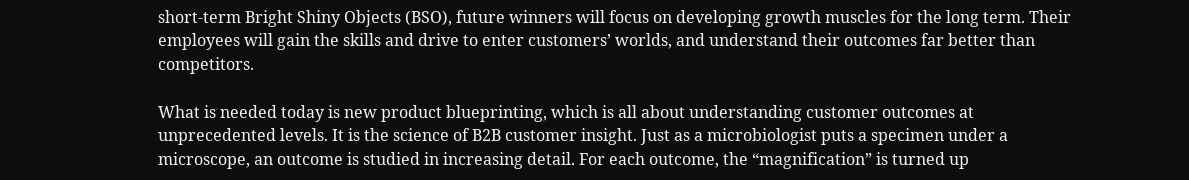short-term Bright Shiny Objects (BSO), future winners will focus on developing growth muscles for the long term. Their employees will gain the skills and drive to enter customers’ worlds, and understand their outcomes far better than competitors.

What is needed today is new product blueprinting, which is all about understanding customer outcomes at unprecedented levels. It is the science of B2B customer insight. Just as a microbiologist puts a specimen under a microscope, an outcome is studied in increasing detail. For each outcome, the “magnification” is turned up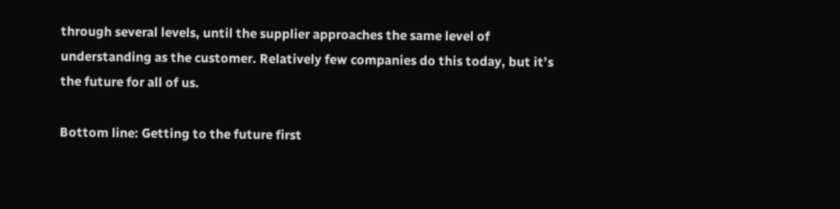through several levels, until the supplier approaches the same level of understanding as the customer. Relatively few companies do this today, but it’s the future for all of us.

Bottom line: Getting to the future first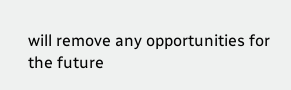will remove any opportunities for the future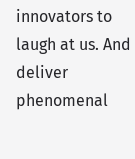innovators to laugh at us. And deliver phenomenal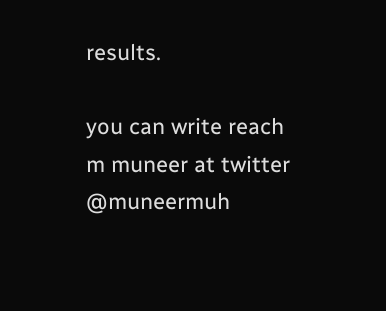results.

you can write reach m muneer at twitter @muneermuh